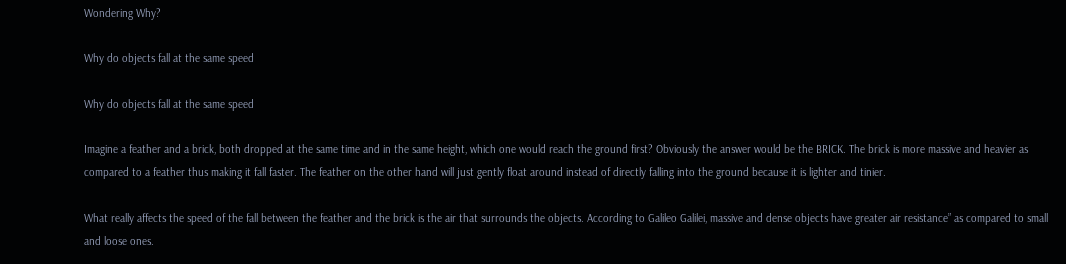Wondering Why?

Why do objects fall at the same speed

Why do objects fall at the same speed

Imagine a feather and a brick, both dropped at the same time and in the same height, which one would reach the ground first? Obviously the answer would be the BRICK. The brick is more massive and heavier as compared to a feather thus making it fall faster. The feather on the other hand will just gently float around instead of directly falling into the ground because it is lighter and tinier.

What really affects the speed of the fall between the feather and the brick is the air that surrounds the objects. According to Galileo Galilei, massive and dense objects have greater air resistance” as compared to small and loose ones.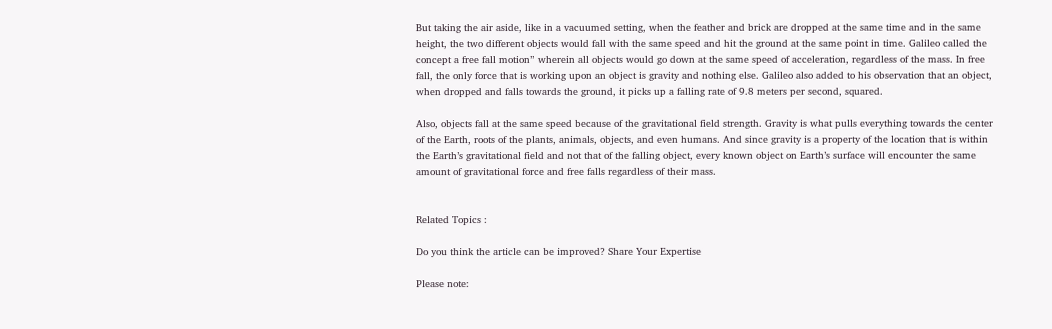But taking the air aside, like in a vacuumed setting, when the feather and brick are dropped at the same time and in the same height, the two different objects would fall with the same speed and hit the ground at the same point in time. Galileo called the concept a free fall motion” wherein all objects would go down at the same speed of acceleration, regardless of the mass. In free fall, the only force that is working upon an object is gravity and nothing else. Galileo also added to his observation that an object, when dropped and falls towards the ground, it picks up a falling rate of 9.8 meters per second, squared.

Also, objects fall at the same speed because of the gravitational field strength. Gravity is what pulls everything towards the center of the Earth, roots of the plants, animals, objects, and even humans. And since gravity is a property of the location that is within the Earth’s gravitational field and not that of the falling object, every known object on Earth’s surface will encounter the same amount of gravitational force and free falls regardless of their mass.


Related Topics :

Do you think the article can be improved? Share Your Expertise

Please note: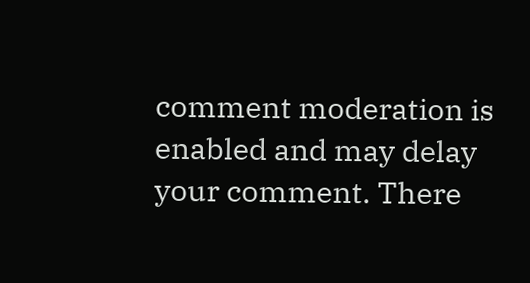comment moderation is enabled and may delay your comment. There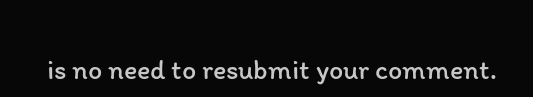is no need to resubmit your comment.